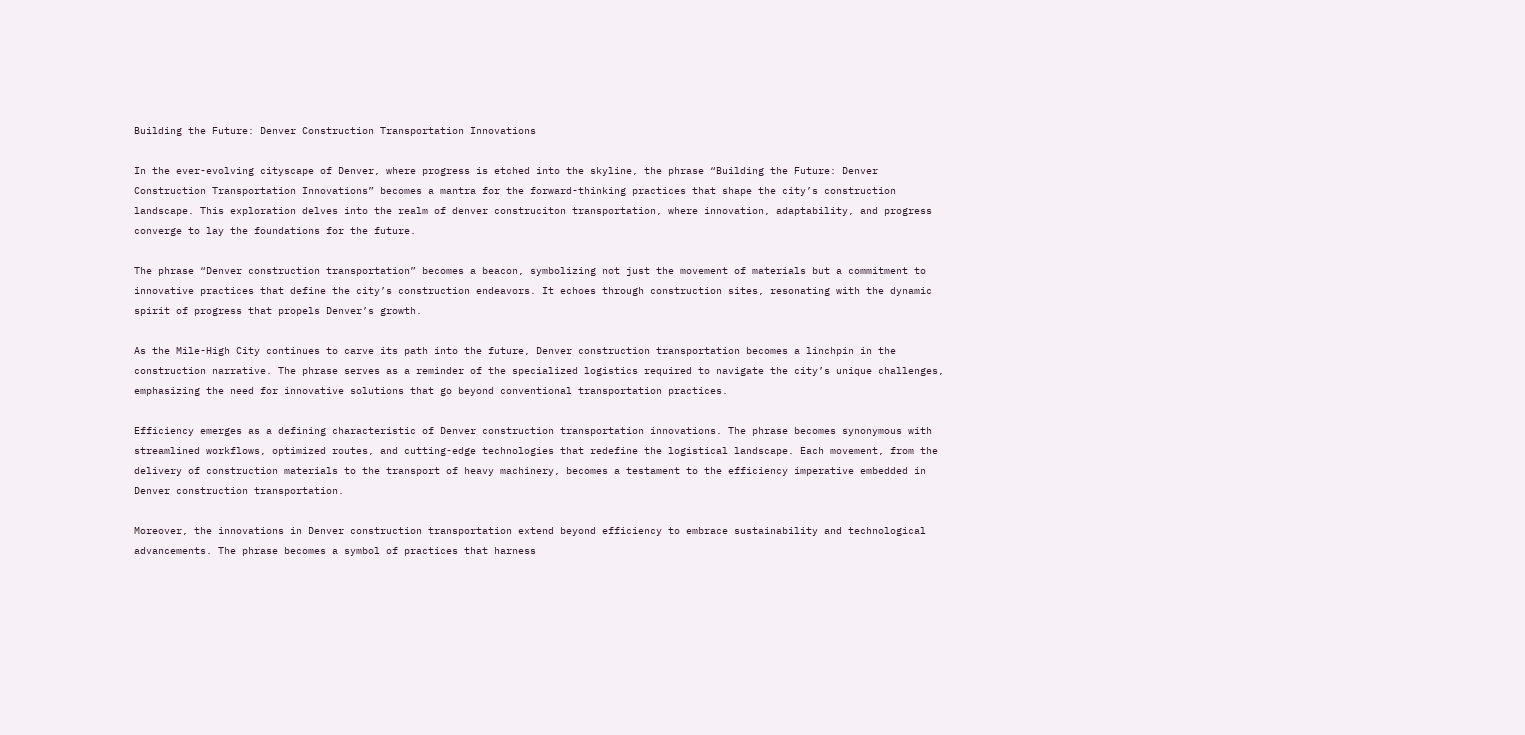Building the Future: Denver Construction Transportation Innovations

In the ever-evolving cityscape of Denver, where progress is etched into the skyline, the phrase “Building the Future: Denver Construction Transportation Innovations” becomes a mantra for the forward-thinking practices that shape the city’s construction landscape. This exploration delves into the realm of denver construciton transportation, where innovation, adaptability, and progress converge to lay the foundations for the future.

The phrase “Denver construction transportation” becomes a beacon, symbolizing not just the movement of materials but a commitment to innovative practices that define the city’s construction endeavors. It echoes through construction sites, resonating with the dynamic spirit of progress that propels Denver’s growth.

As the Mile-High City continues to carve its path into the future, Denver construction transportation becomes a linchpin in the construction narrative. The phrase serves as a reminder of the specialized logistics required to navigate the city’s unique challenges, emphasizing the need for innovative solutions that go beyond conventional transportation practices.

Efficiency emerges as a defining characteristic of Denver construction transportation innovations. The phrase becomes synonymous with streamlined workflows, optimized routes, and cutting-edge technologies that redefine the logistical landscape. Each movement, from the delivery of construction materials to the transport of heavy machinery, becomes a testament to the efficiency imperative embedded in Denver construction transportation.

Moreover, the innovations in Denver construction transportation extend beyond efficiency to embrace sustainability and technological advancements. The phrase becomes a symbol of practices that harness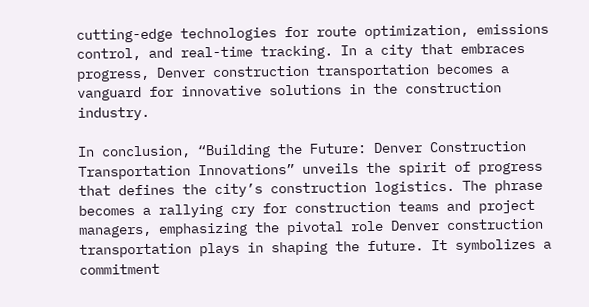cutting-edge technologies for route optimization, emissions control, and real-time tracking. In a city that embraces progress, Denver construction transportation becomes a vanguard for innovative solutions in the construction industry.

In conclusion, “Building the Future: Denver Construction Transportation Innovations” unveils the spirit of progress that defines the city’s construction logistics. The phrase becomes a rallying cry for construction teams and project managers, emphasizing the pivotal role Denver construction transportation plays in shaping the future. It symbolizes a commitment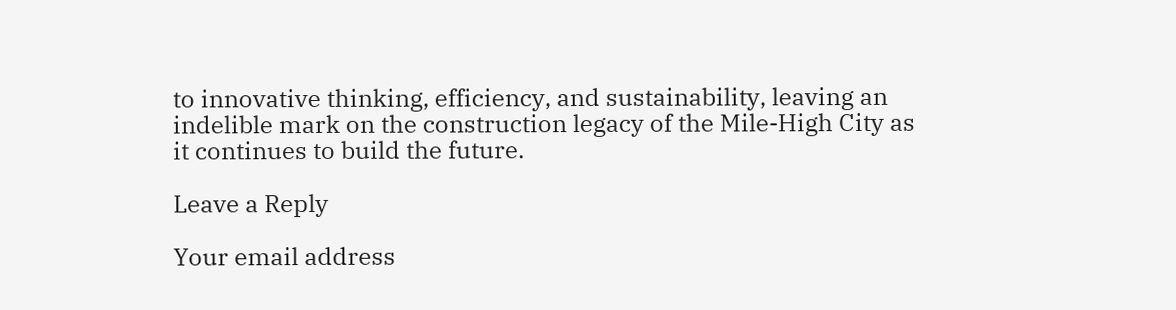to innovative thinking, efficiency, and sustainability, leaving an indelible mark on the construction legacy of the Mile-High City as it continues to build the future.

Leave a Reply

Your email address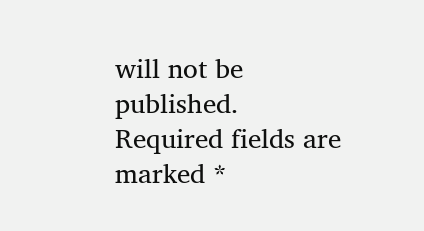will not be published. Required fields are marked *